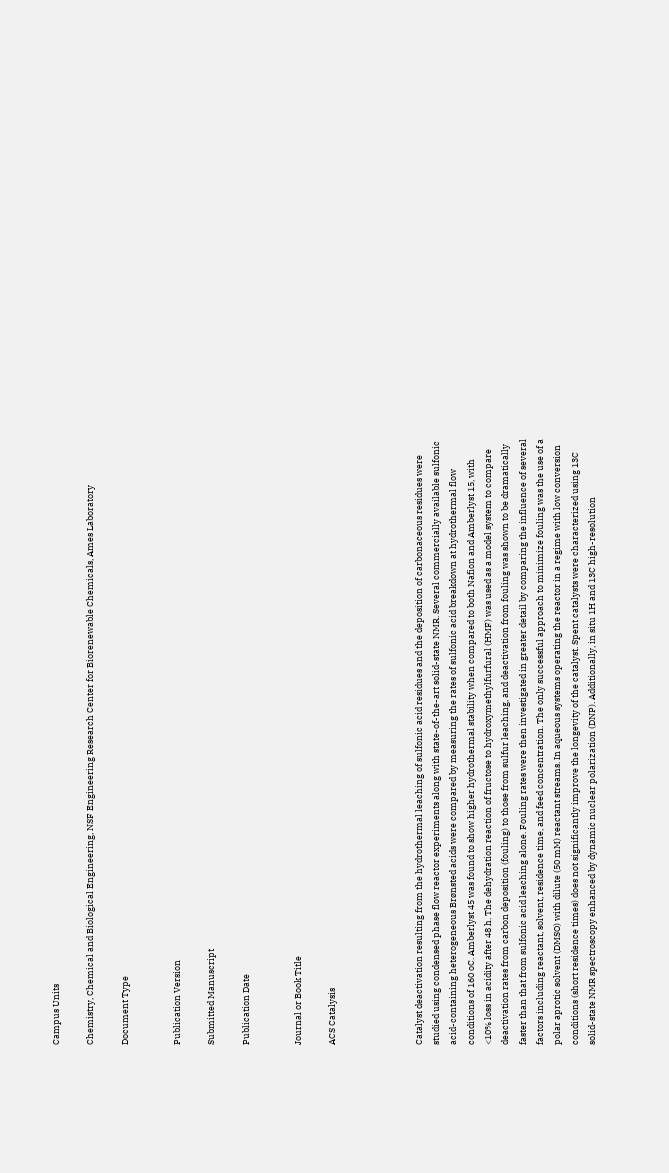Campus Units

Chemistry, Chemical and Biological Engineering, NSF Engineering Research Center for Biorenewable Chemicals, Ames Laboratory

Document Type


Publication Version

Submitted Manuscript

Publication Date


Journal or Book Title

ACS Catalysis




Catalyst deactivation resulting from the hydrothermal leaching of sulfonic acid residues and the deposition of carbonaceous residues were studied using condensed phase flow reactor experiments along with state-of-the-art solid-state NMR. Several commercially available sulfonic acid-containing heterogeneous Brønsted acids were compared by measuring the rates of sulfonic acid breakdown at hydrothermal flow conditions of 160 oC. Amberlyst 45 was found to show higher hydrothermal stability when compared to both Nafion and Amberlyst 15, with <10% loss in acidity after 48 h. The dehydration reaction of fructose to hydroxymethylfurfural (HMF) was used as a model system to compare deactivation rates from carbon deposition (fouling) to those from sulfur leaching, and deactivation from fouling was shown to be dramatically faster than that from sulfonic acid leaching alone. Fouling rates were then investigated in greater detail by comparing the influence of several factors including reactant, solvent, residence time, and feed concentration. The only successful approach to minimize fouling was the use of a polar aprotic solvent (DMSO) with dilute (50 mM) reactant streams. In aqueous systems operating the reactor in a regime with low conversion conditions (short residence times) does not significantly improve the longevity of the catalyst. Spent catalysts were characterized using 13C solid-state NMR spectroscopy enhanced by dynamic nuclear polarization (DNP). Additionally, in situ 1H and 13C high-resolution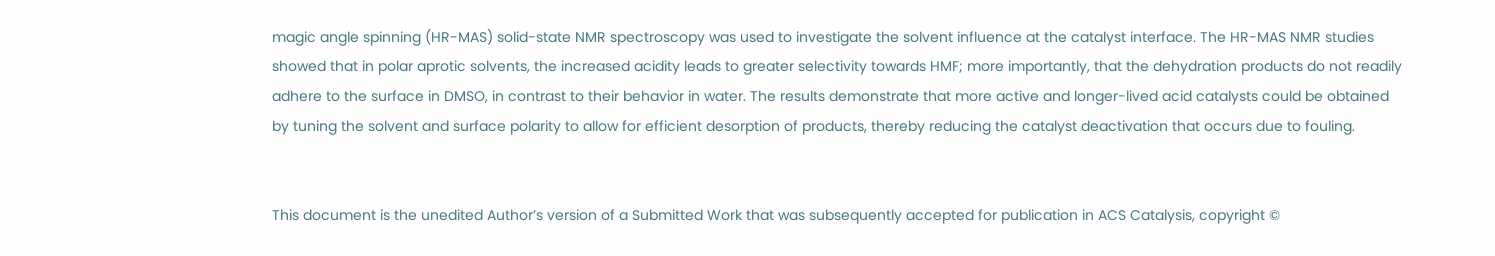magic angle spinning (HR-MAS) solid-state NMR spectroscopy was used to investigate the solvent influence at the catalyst interface. The HR-MAS NMR studies showed that in polar aprotic solvents, the increased acidity leads to greater selectivity towards HMF; more importantly, that the dehydration products do not readily adhere to the surface in DMSO, in contrast to their behavior in water. The results demonstrate that more active and longer-lived acid catalysts could be obtained by tuning the solvent and surface polarity to allow for efficient desorption of products, thereby reducing the catalyst deactivation that occurs due to fouling.


This document is the unedited Author’s version of a Submitted Work that was subsequently accepted for publication in ACS Catalysis, copyright ©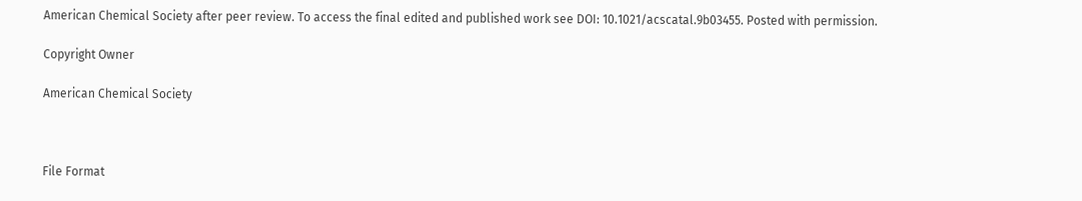American Chemical Society after peer review. To access the final edited and published work see DOI: 10.1021/acscatal.9b03455. Posted with permission.

Copyright Owner

American Chemical Society



File Format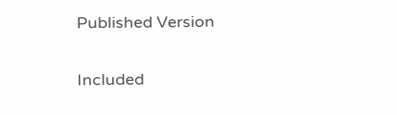Published Version

Included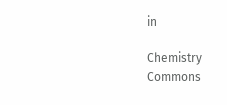in

Chemistry Commons